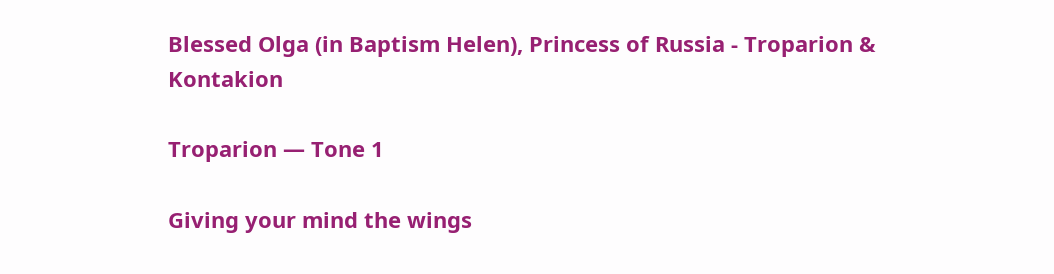Blessed Olga (in Baptism Helen), Princess of Russia - Troparion & Kontakion

Troparion — Tone 1

Giving your mind the wings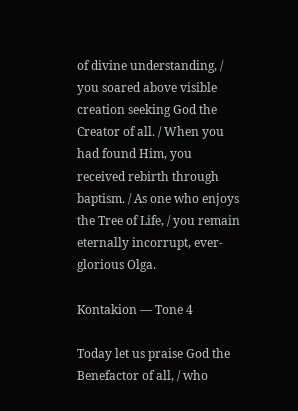of divine understanding, / you soared above visible creation seeking God the Creator of all. / When you had found Him, you received rebirth through baptism. / As one who enjoys the Tree of Life, / you remain eternally incorrupt, ever-glorious Olga.

Kontakion — Tone 4

Today let us praise God the Benefactor of all, / who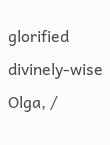glorified divinely-wise Olga, /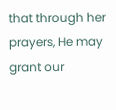that through her prayers, He may grant our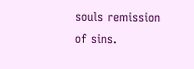souls remission of sins.